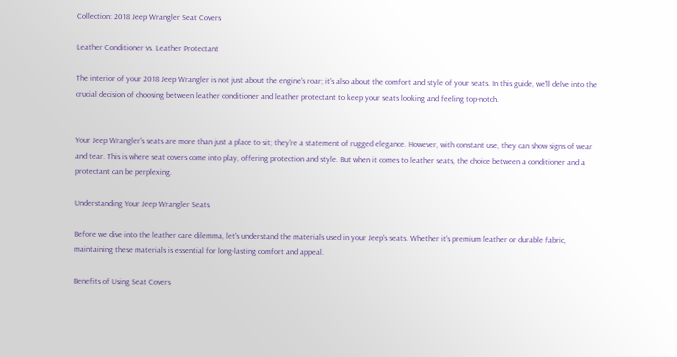Collection: 2018 Jeep Wrangler Seat Covers

Leather Conditioner vs. Leather Protectant

The interior of your 2018 Jeep Wrangler is not just about the engine's roar; it's also about the comfort and style of your seats. In this guide, we'll delve into the crucial decision of choosing between leather conditioner and leather protectant to keep your seats looking and feeling top-notch.


Your Jeep Wrangler's seats are more than just a place to sit; they're a statement of rugged elegance. However, with constant use, they can show signs of wear and tear. This is where seat covers come into play, offering protection and style. But when it comes to leather seats, the choice between a conditioner and a protectant can be perplexing.

Understanding Your Jeep Wrangler Seats

Before we dive into the leather care dilemma, let's understand the materials used in your Jeep's seats. Whether it's premium leather or durable fabric, maintaining these materials is essential for long-lasting comfort and appeal.

Benefits of Using Seat Covers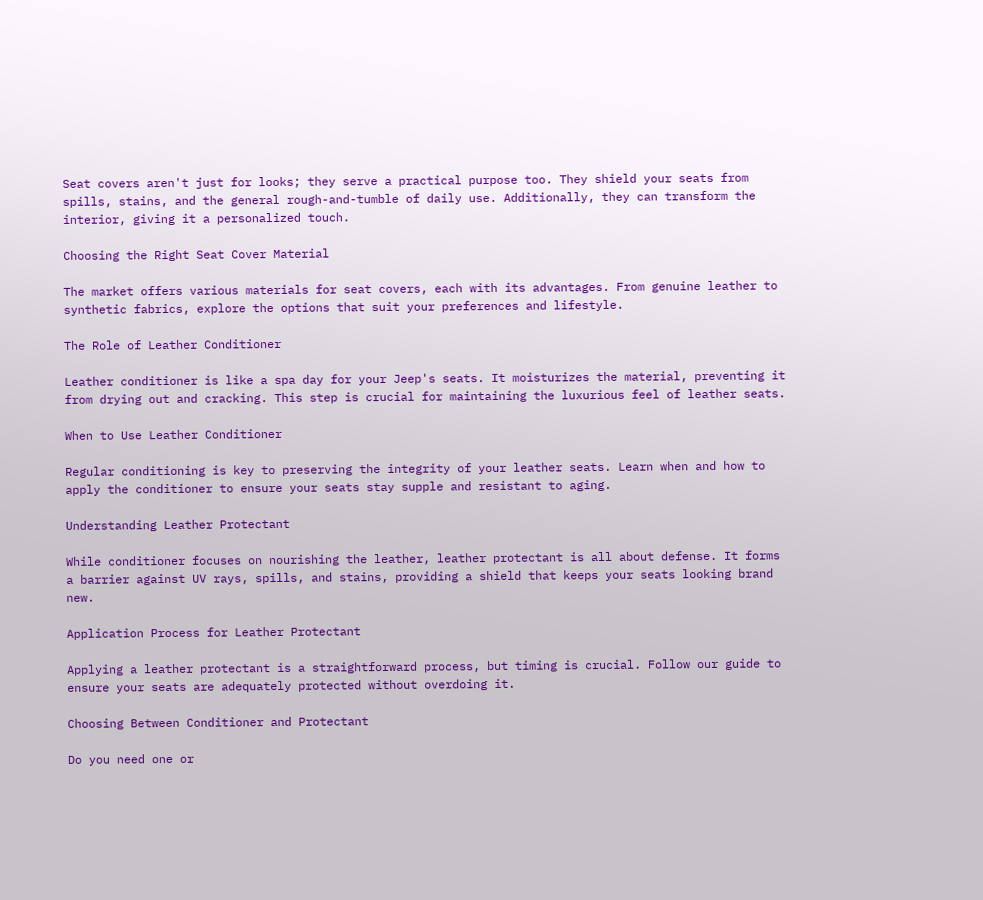Seat covers aren't just for looks; they serve a practical purpose too. They shield your seats from spills, stains, and the general rough-and-tumble of daily use. Additionally, they can transform the interior, giving it a personalized touch.

Choosing the Right Seat Cover Material

The market offers various materials for seat covers, each with its advantages. From genuine leather to synthetic fabrics, explore the options that suit your preferences and lifestyle.

The Role of Leather Conditioner

Leather conditioner is like a spa day for your Jeep's seats. It moisturizes the material, preventing it from drying out and cracking. This step is crucial for maintaining the luxurious feel of leather seats.

When to Use Leather Conditioner

Regular conditioning is key to preserving the integrity of your leather seats. Learn when and how to apply the conditioner to ensure your seats stay supple and resistant to aging.

Understanding Leather Protectant

While conditioner focuses on nourishing the leather, leather protectant is all about defense. It forms a barrier against UV rays, spills, and stains, providing a shield that keeps your seats looking brand new.

Application Process for Leather Protectant

Applying a leather protectant is a straightforward process, but timing is crucial. Follow our guide to ensure your seats are adequately protected without overdoing it.

Choosing Between Conditioner and Protectant

Do you need one or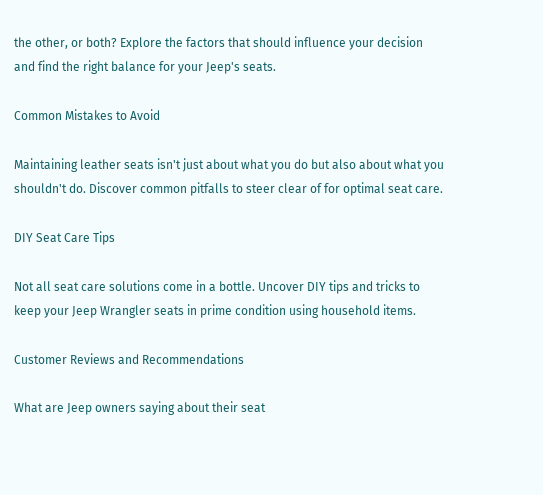the other, or both? Explore the factors that should influence your decision and find the right balance for your Jeep's seats.

Common Mistakes to Avoid

Maintaining leather seats isn't just about what you do but also about what you shouldn't do. Discover common pitfalls to steer clear of for optimal seat care.

DIY Seat Care Tips

Not all seat care solutions come in a bottle. Uncover DIY tips and tricks to keep your Jeep Wrangler seats in prime condition using household items.

Customer Reviews and Recommendations

What are Jeep owners saying about their seat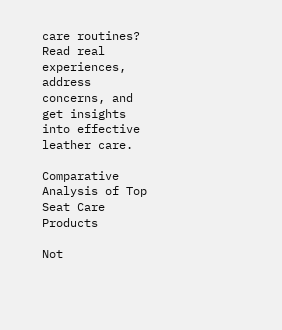care routines? Read real experiences, address concerns, and get insights into effective leather care.

Comparative Analysis of Top Seat Care Products

Not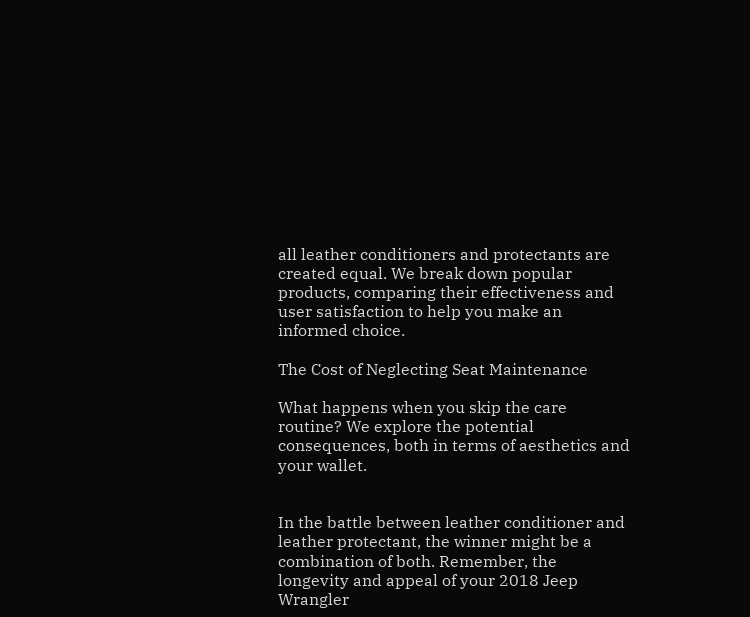all leather conditioners and protectants are created equal. We break down popular products, comparing their effectiveness and user satisfaction to help you make an informed choice.

The Cost of Neglecting Seat Maintenance

What happens when you skip the care routine? We explore the potential consequences, both in terms of aesthetics and your wallet.


In the battle between leather conditioner and leather protectant, the winner might be a combination of both. Remember, the longevity and appeal of your 2018 Jeep Wrangler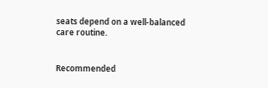seats depend on a well-balanced care routine.


Recommended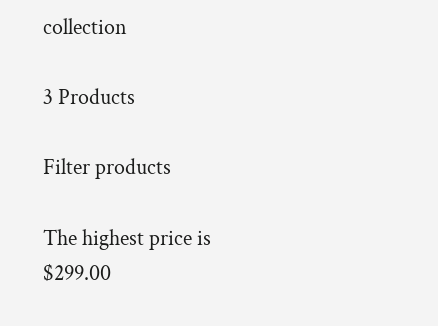collection

3 Products

Filter products

The highest price is $299.00